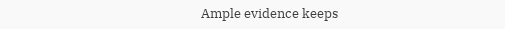Ample evidence keeps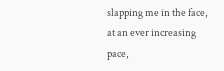slapping me in the face, at an ever increasing pace,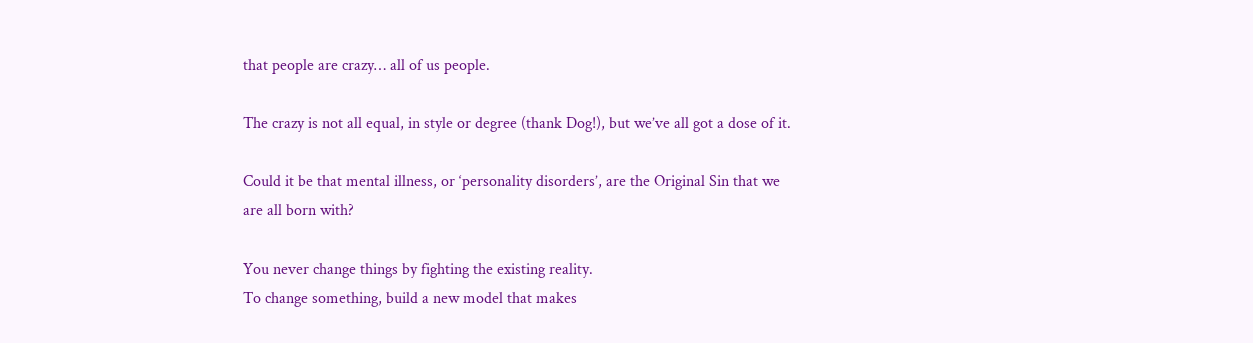that people are crazy… all of us people.

The crazy is not all equal, in style or degree (thank Dog!), but we’ve all got a dose of it.

Could it be that mental illness, or ‘personality disorders’, are the Original Sin that we are all born with?

You never change things by fighting the existing reality.
To change something, build a new model that makes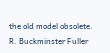the old model obsolete.
R. Buckminster Fuller